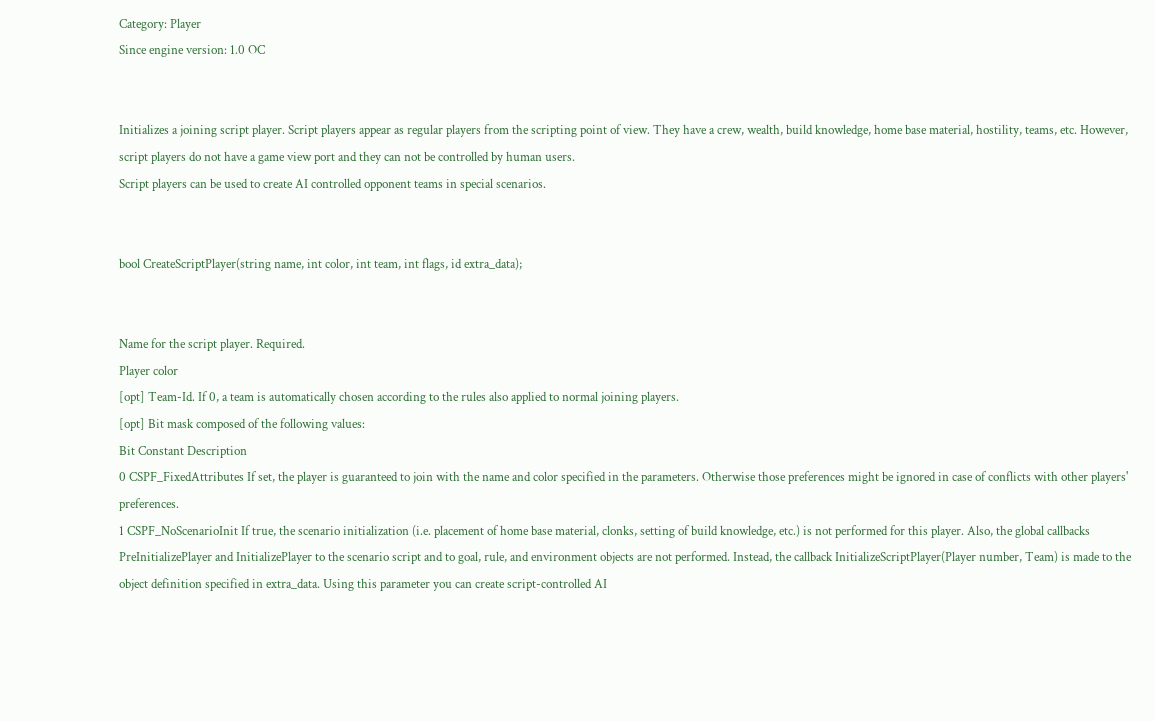Category: Player
Since engine version: 1.0 OC


Initializes a joining script player. Script players appear as regular players from the scripting point of view. They have a crew, wealth, build knowledge, home base material, hostility, teams, etc. However, script players do not have a game view port and they can not be controlled by human users.
Script players can be used to create AI controlled opponent teams in special scenarios.


bool CreateScriptPlayer(string name, int color, int team, int flags, id extra_data);


Name for the script player. Required.
Player color
[opt] Team-Id. If 0, a team is automatically chosen according to the rules also applied to normal joining players.
[opt] Bit mask composed of the following values:
Bit Constant Description
0 CSPF_FixedAttributes If set, the player is guaranteed to join with the name and color specified in the parameters. Otherwise those preferences might be ignored in case of conflicts with other players' preferences.
1 CSPF_NoScenarioInit If true, the scenario initialization (i.e. placement of home base material, clonks, setting of build knowledge, etc.) is not performed for this player. Also, the global callbacks PreInitializePlayer and InitializePlayer to the scenario script and to goal, rule, and environment objects are not performed. Instead, the callback InitializeScriptPlayer(Player number, Team) is made to the object definition specified in extra_data. Using this parameter you can create script-controlled AI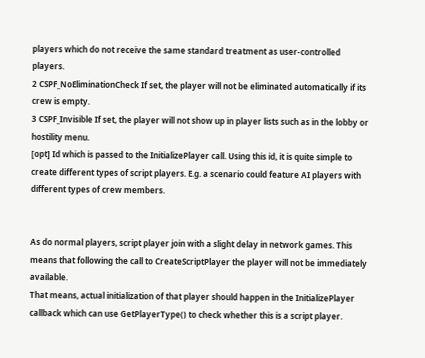players which do not receive the same standard treatment as user-controlled players.
2 CSPF_NoEliminationCheck If set, the player will not be eliminated automatically if its crew is empty.
3 CSPF_Invisible If set, the player will not show up in player lists such as in the lobby or hostility menu.
[opt] Id which is passed to the InitializePlayer call. Using this id, it is quite simple to create different types of script players. E.g. a scenario could feature AI players with different types of crew members.


As do normal players, script player join with a slight delay in network games. This means that following the call to CreateScriptPlayer the player will not be immediately available.
That means, actual initialization of that player should happen in the InitializePlayer callback which can use GetPlayerType() to check whether this is a script player.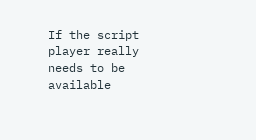If the script player really needs to be available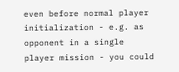even before normal player initialization - e.g. as opponent in a single player mission - you could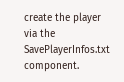create the player via the SavePlayerInfos.txt component.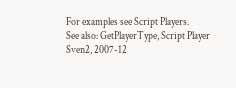For examples see Script Players.
See also: GetPlayerType, Script Player
Sven2, 2007-12